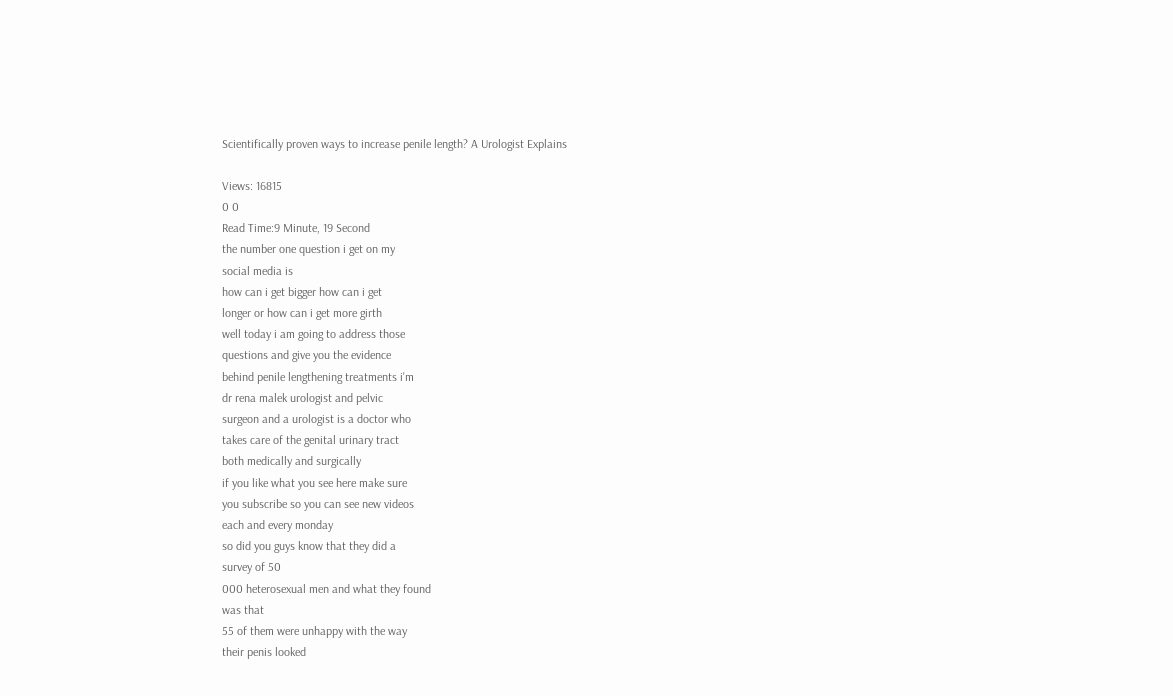Scientifically proven ways to increase penile length? A Urologist Explains

Views: 16815
0 0
Read Time:9 Minute, 19 Second
the number one question i get on my
social media is
how can i get bigger how can i get
longer or how can i get more girth
well today i am going to address those
questions and give you the evidence
behind penile lengthening treatments i'm
dr rena malek urologist and pelvic
surgeon and a urologist is a doctor who
takes care of the genital urinary tract
both medically and surgically
if you like what you see here make sure
you subscribe so you can see new videos
each and every monday
so did you guys know that they did a
survey of 50
000 heterosexual men and what they found
was that
55 of them were unhappy with the way
their penis looked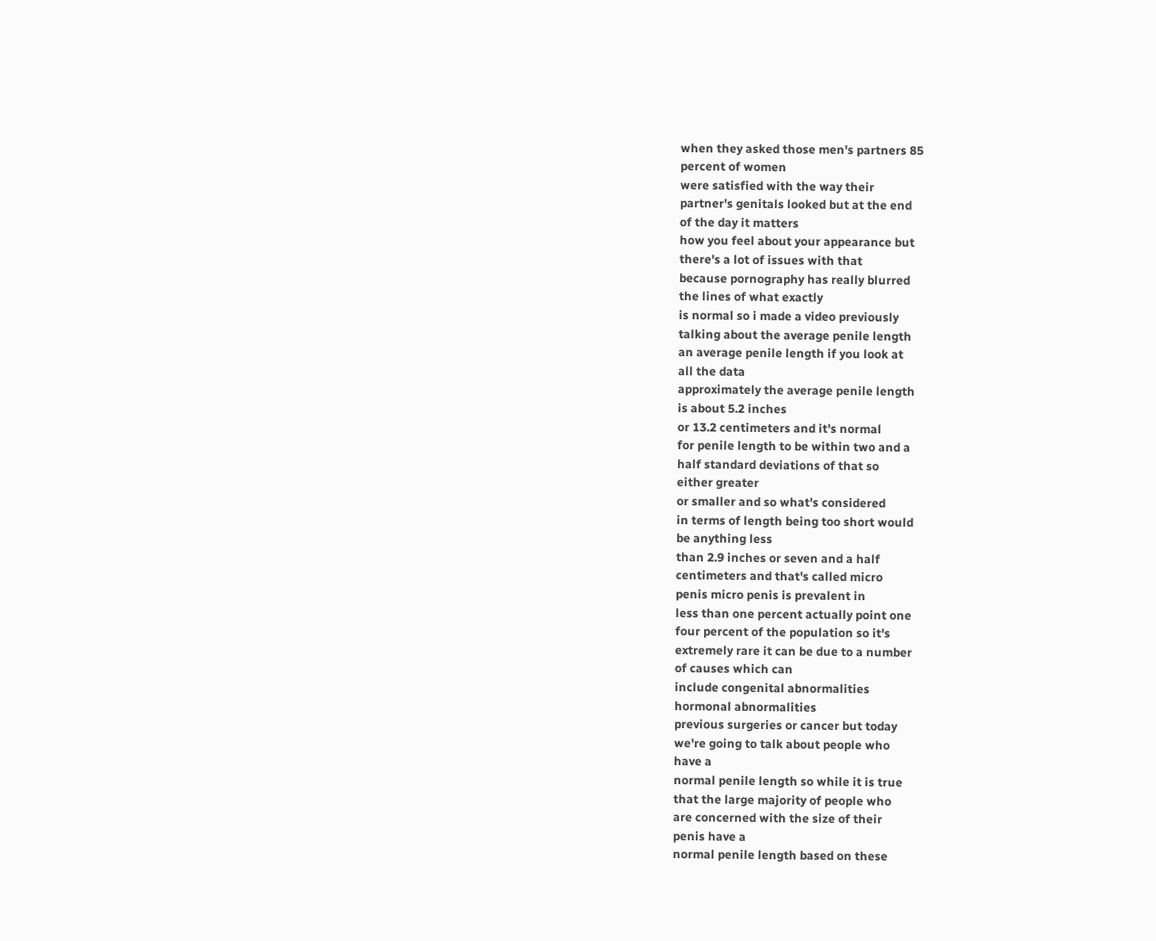when they asked those men's partners 85
percent of women
were satisfied with the way their
partner's genitals looked but at the end
of the day it matters
how you feel about your appearance but
there's a lot of issues with that
because pornography has really blurred
the lines of what exactly
is normal so i made a video previously
talking about the average penile length
an average penile length if you look at
all the data
approximately the average penile length
is about 5.2 inches
or 13.2 centimeters and it's normal
for penile length to be within two and a
half standard deviations of that so
either greater
or smaller and so what's considered
in terms of length being too short would
be anything less
than 2.9 inches or seven and a half
centimeters and that's called micro
penis micro penis is prevalent in
less than one percent actually point one
four percent of the population so it's
extremely rare it can be due to a number
of causes which can
include congenital abnormalities
hormonal abnormalities
previous surgeries or cancer but today
we're going to talk about people who
have a
normal penile length so while it is true
that the large majority of people who
are concerned with the size of their
penis have a
normal penile length based on these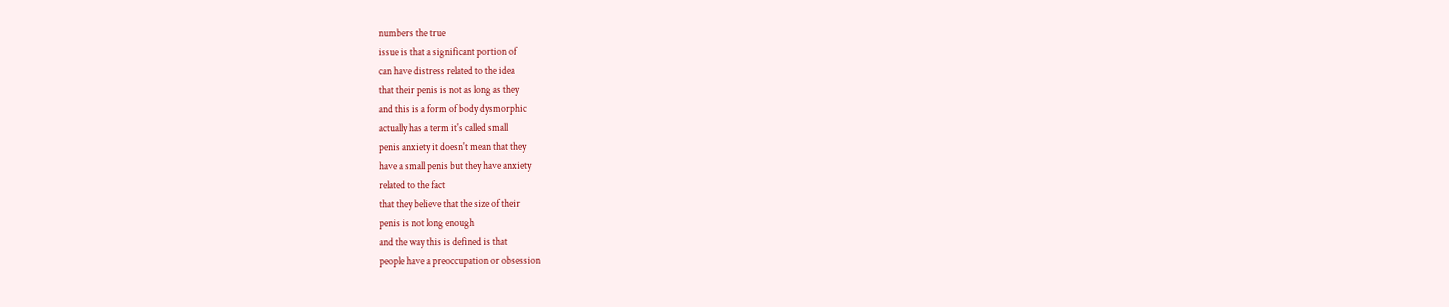numbers the true
issue is that a significant portion of
can have distress related to the idea
that their penis is not as long as they
and this is a form of body dysmorphic
actually has a term it's called small
penis anxiety it doesn't mean that they
have a small penis but they have anxiety
related to the fact
that they believe that the size of their
penis is not long enough
and the way this is defined is that
people have a preoccupation or obsession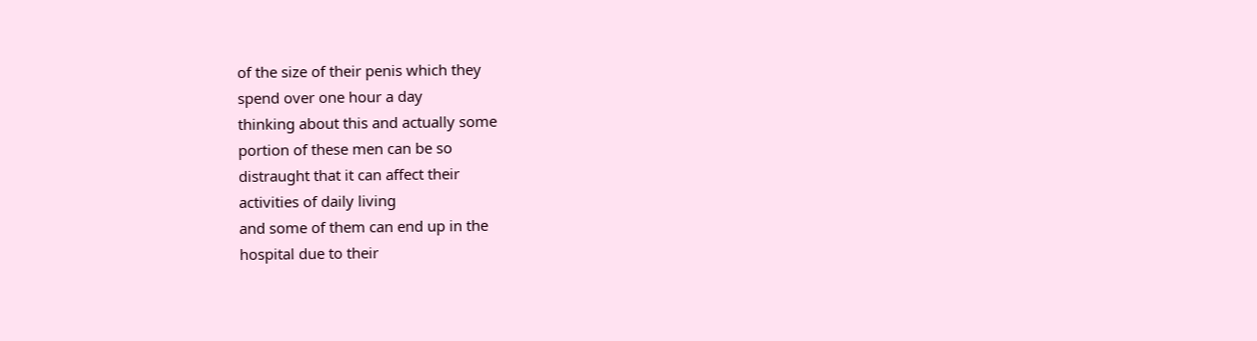of the size of their penis which they
spend over one hour a day
thinking about this and actually some
portion of these men can be so
distraught that it can affect their
activities of daily living
and some of them can end up in the
hospital due to their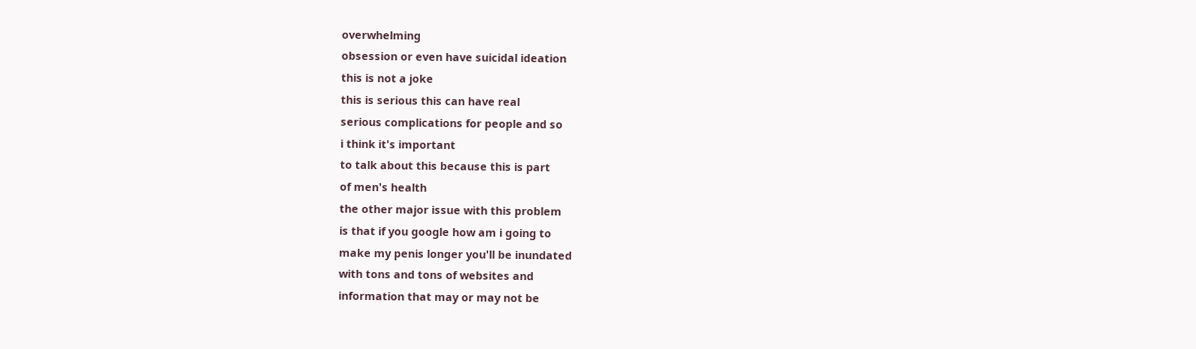overwhelming
obsession or even have suicidal ideation
this is not a joke
this is serious this can have real
serious complications for people and so
i think it's important
to talk about this because this is part
of men's health
the other major issue with this problem
is that if you google how am i going to
make my penis longer you'll be inundated
with tons and tons of websites and
information that may or may not be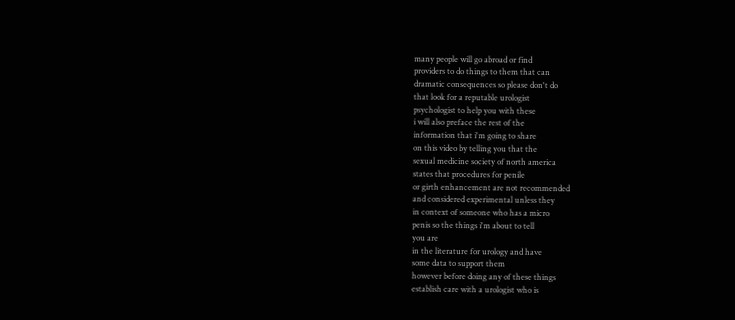many people will go abroad or find
providers to do things to them that can
dramatic consequences so please don't do
that look for a reputable urologist
psychologist to help you with these
i will also preface the rest of the
information that i'm going to share
on this video by telling you that the
sexual medicine society of north america
states that procedures for penile
or girth enhancement are not recommended
and considered experimental unless they
in context of someone who has a micro
penis so the things i'm about to tell
you are
in the literature for urology and have
some data to support them
however before doing any of these things
establish care with a urologist who is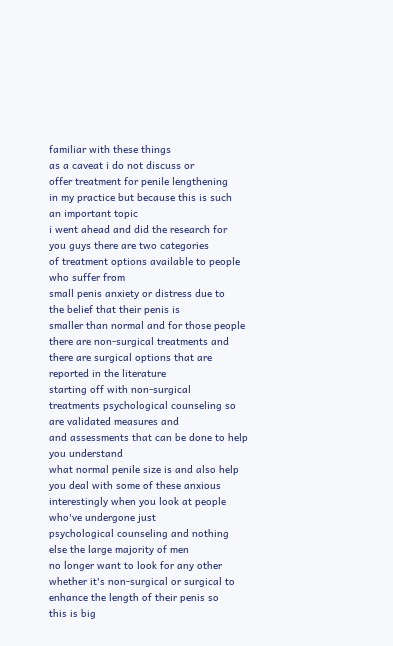familiar with these things
as a caveat i do not discuss or
offer treatment for penile lengthening
in my practice but because this is such
an important topic
i went ahead and did the research for
you guys there are two categories
of treatment options available to people
who suffer from
small penis anxiety or distress due to
the belief that their penis is
smaller than normal and for those people
there are non-surgical treatments and
there are surgical options that are
reported in the literature
starting off with non-surgical
treatments psychological counseling so
are validated measures and
and assessments that can be done to help
you understand
what normal penile size is and also help
you deal with some of these anxious
interestingly when you look at people
who've undergone just
psychological counseling and nothing
else the large majority of men
no longer want to look for any other
whether it's non-surgical or surgical to
enhance the length of their penis so
this is big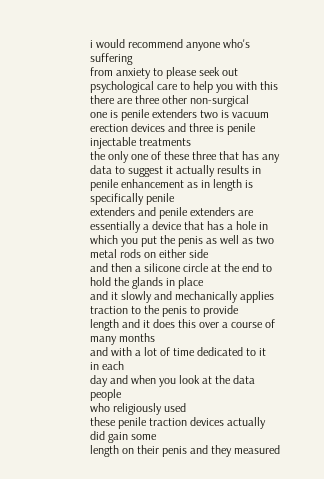i would recommend anyone who's suffering
from anxiety to please seek out
psychological care to help you with this
there are three other non-surgical
one is penile extenders two is vacuum
erection devices and three is penile
injectable treatments
the only one of these three that has any
data to suggest it actually results in
penile enhancement as in length is
specifically penile
extenders and penile extenders are
essentially a device that has a hole in
which you put the penis as well as two
metal rods on either side
and then a silicone circle at the end to
hold the glands in place
and it slowly and mechanically applies
traction to the penis to provide
length and it does this over a course of
many months
and with a lot of time dedicated to it
in each
day and when you look at the data people
who religiously used
these penile traction devices actually
did gain some
length on their penis and they measured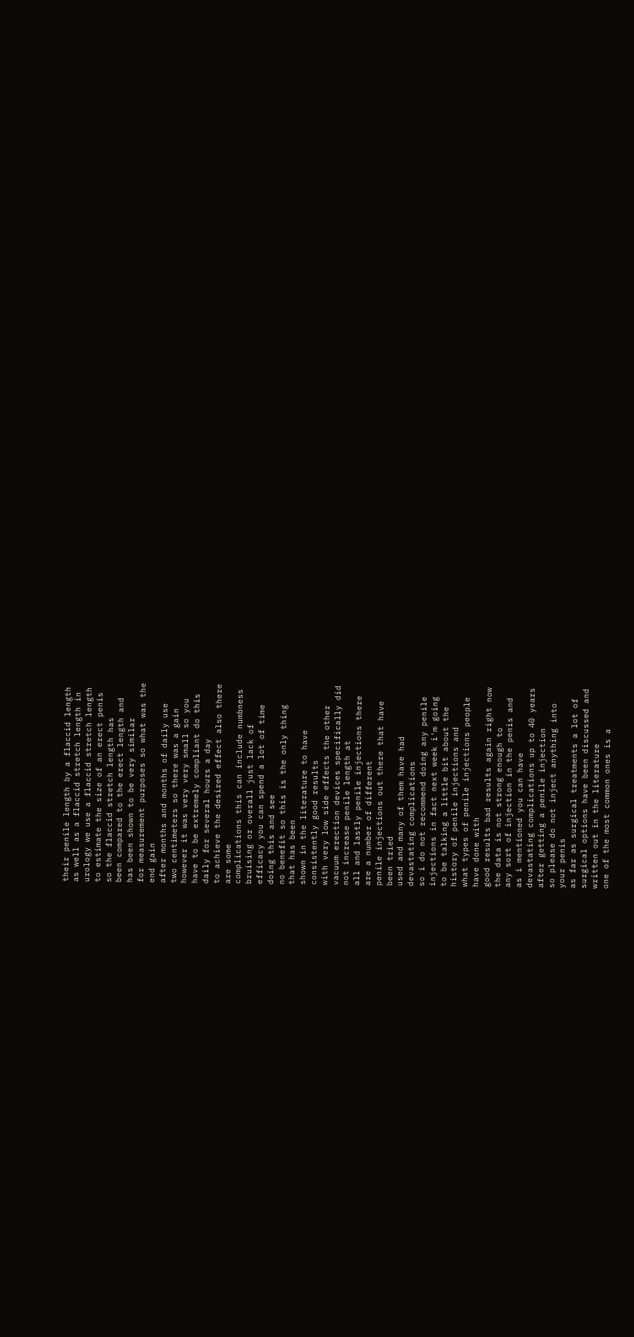their penile length by a flaccid length
as well as a flaccid stretch length in
urology we use a flaccid stretch length
to estimate the size of an erect penis
so the flaccid stretch length has
been compared to the erect length and
has been shown to be very similar
for measurement purposes so what was the
end gain
after months and months of daily use
two centimeters so there was a gain
however it was very very small so you
have to be extremely compliant do this
daily for several hours a day
to achieve the desired effect also there
are some
complications this can include numbness
bruising or overall just lack of
efficacy you can spend a lot of time
doing this and see
no benefit so this is the only thing
that has been
shown in the literature to have
consistently good results
with very low side effects the other
vacuum erection devices specifically did
not increase penile length at
all and lastly penile injections there
are a number of different
penile injections out there that have
been tried
used and many of them have had
devastating complications
so i do not recommend doing any penile
injections in fact next week i'm going
to be talking a little bit about the
history of penile injections and
what types of penile injections people
have done with
good results bad results again right now
the data is not strong enough to
any sort of injection in the penis and
as i mentioned you can have
devastating complications up to 40 years
after getting a penile injection
so please do not inject anything into
your penis
as far as surgical treatments a lot of
surgical options have been discussed and
written out in the literature
one of the most common ones is a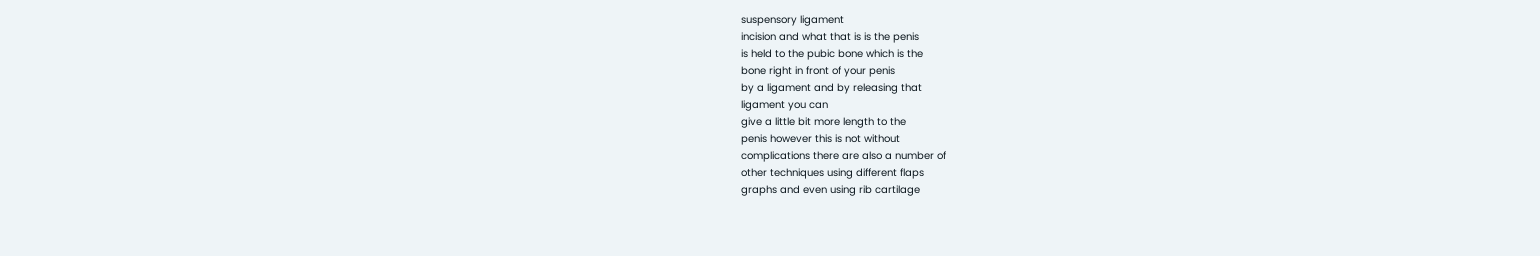suspensory ligament
incision and what that is is the penis
is held to the pubic bone which is the
bone right in front of your penis
by a ligament and by releasing that
ligament you can
give a little bit more length to the
penis however this is not without
complications there are also a number of
other techniques using different flaps
graphs and even using rib cartilage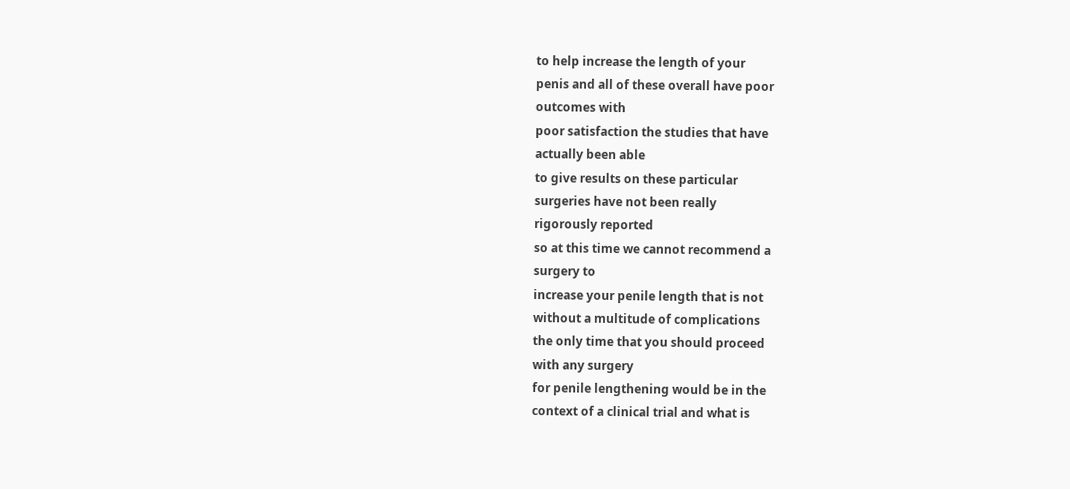to help increase the length of your
penis and all of these overall have poor
outcomes with
poor satisfaction the studies that have
actually been able
to give results on these particular
surgeries have not been really
rigorously reported
so at this time we cannot recommend a
surgery to
increase your penile length that is not
without a multitude of complications
the only time that you should proceed
with any surgery
for penile lengthening would be in the
context of a clinical trial and what is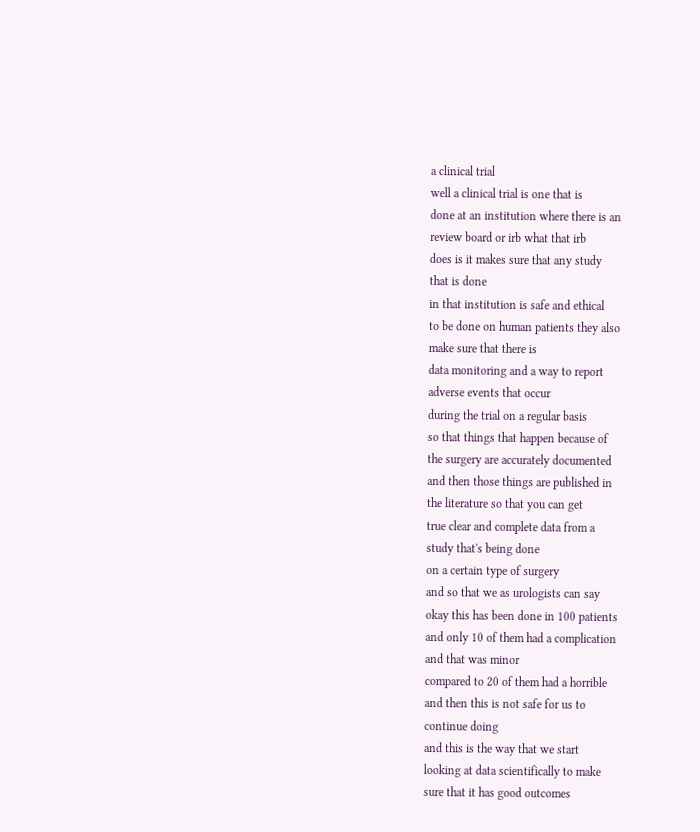a clinical trial
well a clinical trial is one that is
done at an institution where there is an
review board or irb what that irb
does is it makes sure that any study
that is done
in that institution is safe and ethical
to be done on human patients they also
make sure that there is
data monitoring and a way to report
adverse events that occur
during the trial on a regular basis
so that things that happen because of
the surgery are accurately documented
and then those things are published in
the literature so that you can get
true clear and complete data from a
study that's being done
on a certain type of surgery
and so that we as urologists can say
okay this has been done in 100 patients
and only 10 of them had a complication
and that was minor
compared to 20 of them had a horrible
and then this is not safe for us to
continue doing
and this is the way that we start
looking at data scientifically to make
sure that it has good outcomes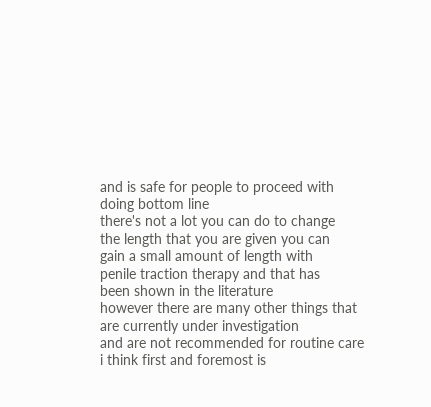and is safe for people to proceed with
doing bottom line
there's not a lot you can do to change
the length that you are given you can
gain a small amount of length with
penile traction therapy and that has
been shown in the literature
however there are many other things that
are currently under investigation
and are not recommended for routine care
i think first and foremost is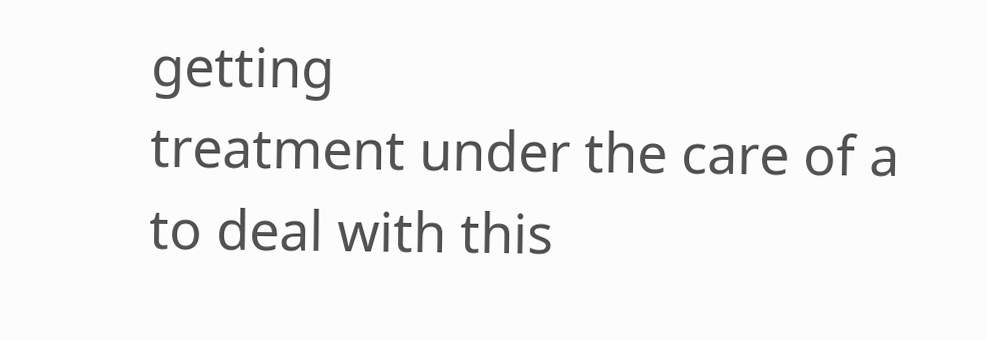getting
treatment under the care of a
to deal with this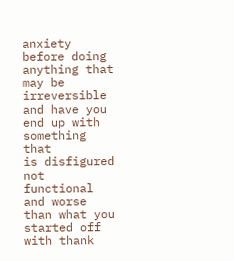anxiety before doing
anything that may be irreversible
and have you end up with something that
is disfigured
not functional and worse than what you
started off with thank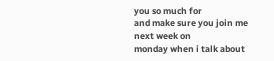you so much for
and make sure you join me next week on
monday when i talk about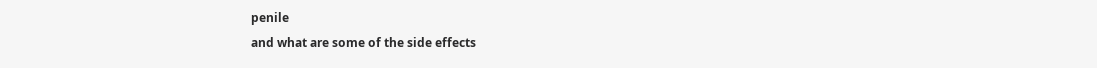penile
and what are some of the side effects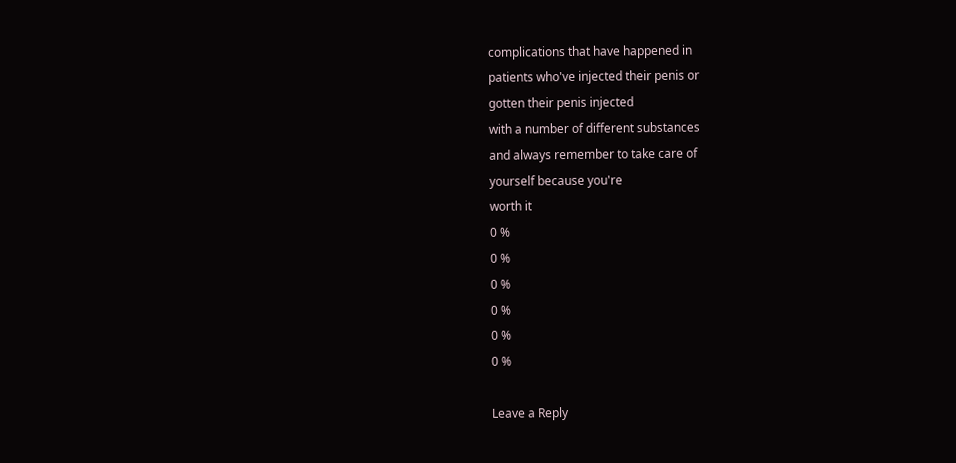complications that have happened in
patients who've injected their penis or
gotten their penis injected
with a number of different substances
and always remember to take care of
yourself because you're
worth it
0 %
0 %
0 %
0 %
0 %
0 %

Leave a Reply